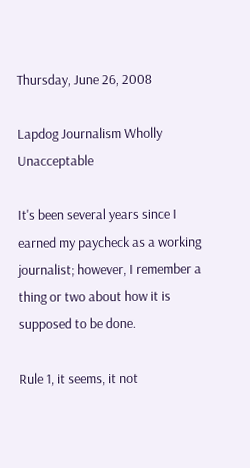Thursday, June 26, 2008

Lapdog Journalism Wholly Unacceptable

It's been several years since I earned my paycheck as a working journalist; however, I remember a thing or two about how it is supposed to be done.

Rule 1, it seems, it not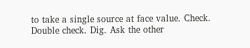to take a single source at face value. Check. Double check. Dig. Ask the other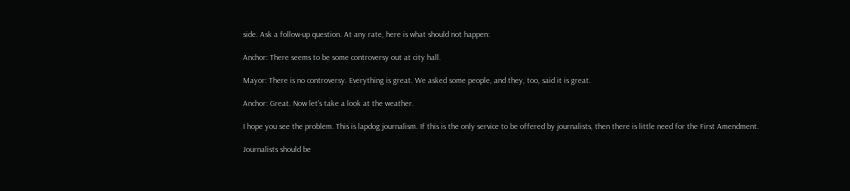side. Ask a follow-up question. At any rate, here is what should not happen:

Anchor: There seems to be some controversy out at city hall.

Mayor: There is no controversy. Everything is great. We asked some people, and they, too, said it is great.

Anchor: Great. Now let's take a look at the weather.

I hope you see the problem. This is lapdog journalism. If this is the only service to be offered by journalists, then there is little need for the First Amendment.

Journalists should be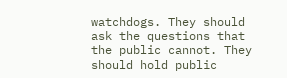watchdogs. They should ask the questions that the public cannot. They should hold public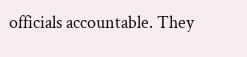officials accountable. They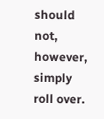should not, however, simply roll over.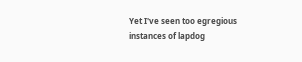Yet I've seen too egregious instances of lapdog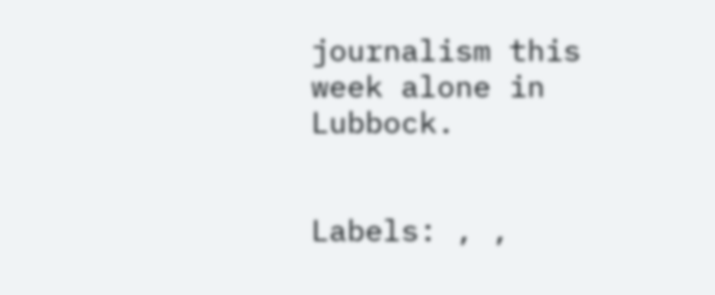journalism this week alone in Lubbock.


Labels: , ,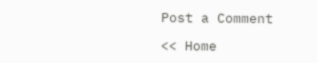Post a Comment

<< Home